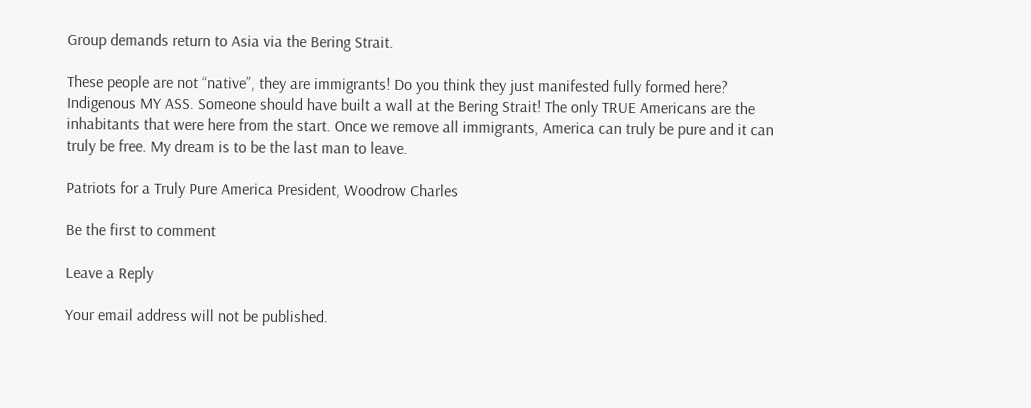Group demands return to Asia via the Bering Strait.

These people are not “native”, they are immigrants! Do you think they just manifested fully formed here? Indigenous MY ASS. Someone should have built a wall at the Bering Strait! The only TRUE Americans are the inhabitants that were here from the start. Once we remove all immigrants, America can truly be pure and it can truly be free. My dream is to be the last man to leave.

Patriots for a Truly Pure America President, Woodrow Charles

Be the first to comment

Leave a Reply

Your email address will not be published.